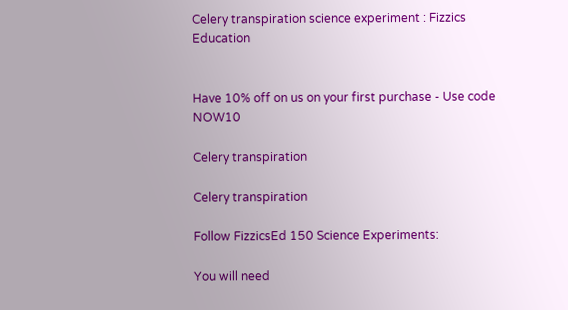Celery transpiration science experiment : Fizzics Education


Have 10% off on us on your first purchase - Use code NOW10

Celery transpiration

Celery transpiration

Follow FizzicsEd 150 Science Experiments:

You will need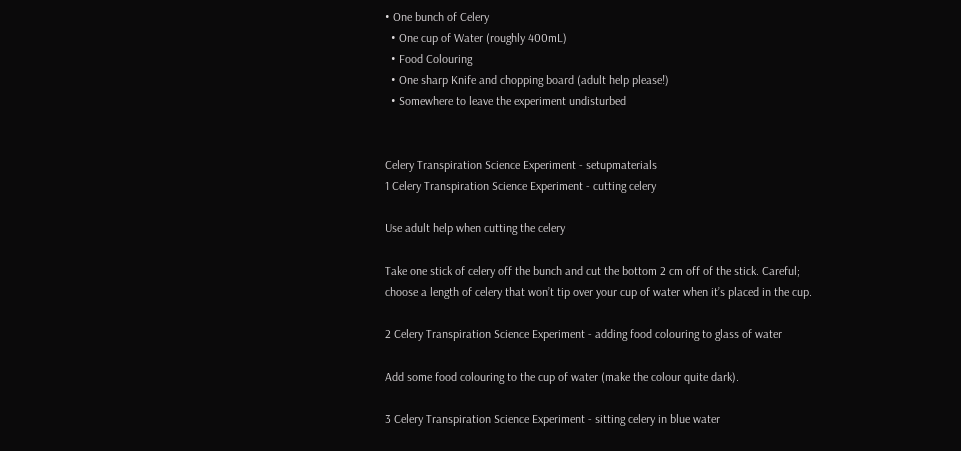• One bunch of Celery
  • One cup of Water (roughly 400mL)
  • Food Colouring
  • One sharp Knife and chopping board (adult help please!)
  • Somewhere to leave the experiment undisturbed


Celery Transpiration Science Experiment - setupmaterials
1 Celery Transpiration Science Experiment - cutting celery

Use adult help when cutting the celery

Take one stick of celery off the bunch and cut the bottom 2 cm off of the stick. Careful; choose a length of celery that won’t tip over your cup of water when it’s placed in the cup.

2 Celery Transpiration Science Experiment - adding food colouring to glass of water

Add some food colouring to the cup of water (make the colour quite dark).

3 Celery Transpiration Science Experiment - sitting celery in blue water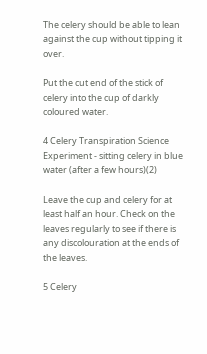The celery should be able to lean against the cup without tipping it over.

Put the cut end of the stick of celery into the cup of darkly coloured water.

4 Celery Transpiration Science Experiment - sitting celery in blue water (after a few hours)(2)

Leave the cup and celery for at least half an hour. Check on the leaves regularly to see if there is any discolouration at the ends of the leaves.

5 Celery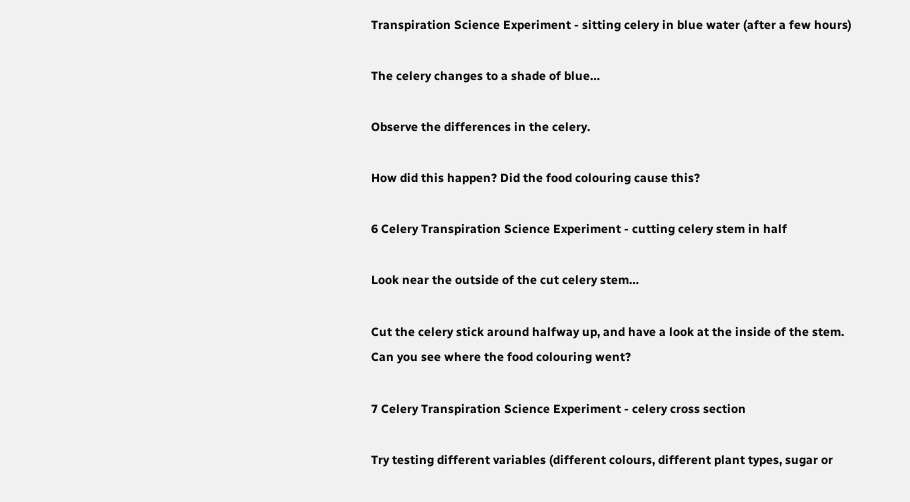Transpiration Science Experiment - sitting celery in blue water (after a few hours)

The celery changes to a shade of blue…

Observe the differences in the celery.

How did this happen? Did the food colouring cause this?

6 Celery Transpiration Science Experiment - cutting celery stem in half

Look near the outside of the cut celery stem…

Cut the celery stick around halfway up, and have a look at the inside of the stem.
Can you see where the food colouring went?

7 Celery Transpiration Science Experiment - celery cross section

Try testing different variables (different colours, different plant types, sugar or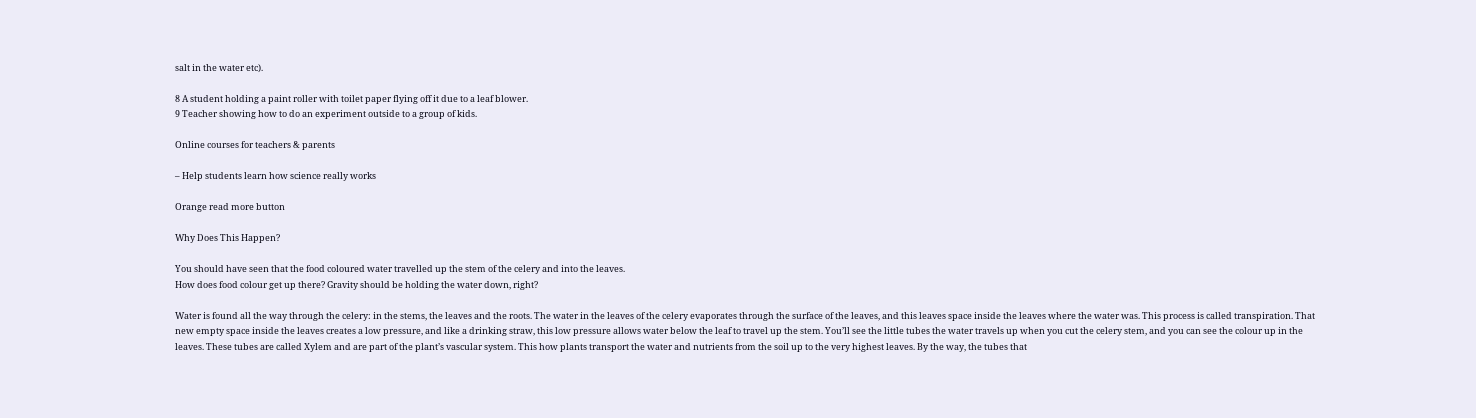salt in the water etc).

8 A student holding a paint roller with toilet paper flying off it due to a leaf blower.
9 Teacher showing how to do an experiment outside to a group of kids.

Online courses for teachers & parents

– Help students learn how science really works

Orange read more button

Why Does This Happen?

You should have seen that the food coloured water travelled up the stem of the celery and into the leaves.
How does food colour get up there? Gravity should be holding the water down, right?

Water is found all the way through the celery: in the stems, the leaves and the roots. The water in the leaves of the celery evaporates through the surface of the leaves, and this leaves space inside the leaves where the water was. This process is called transpiration. That new empty space inside the leaves creates a low pressure, and like a drinking straw, this low pressure allows water below the leaf to travel up the stem. You’ll see the little tubes the water travels up when you cut the celery stem, and you can see the colour up in the leaves. These tubes are called Xylem and are part of the plant’s vascular system. This how plants transport the water and nutrients from the soil up to the very highest leaves. By the way, the tubes that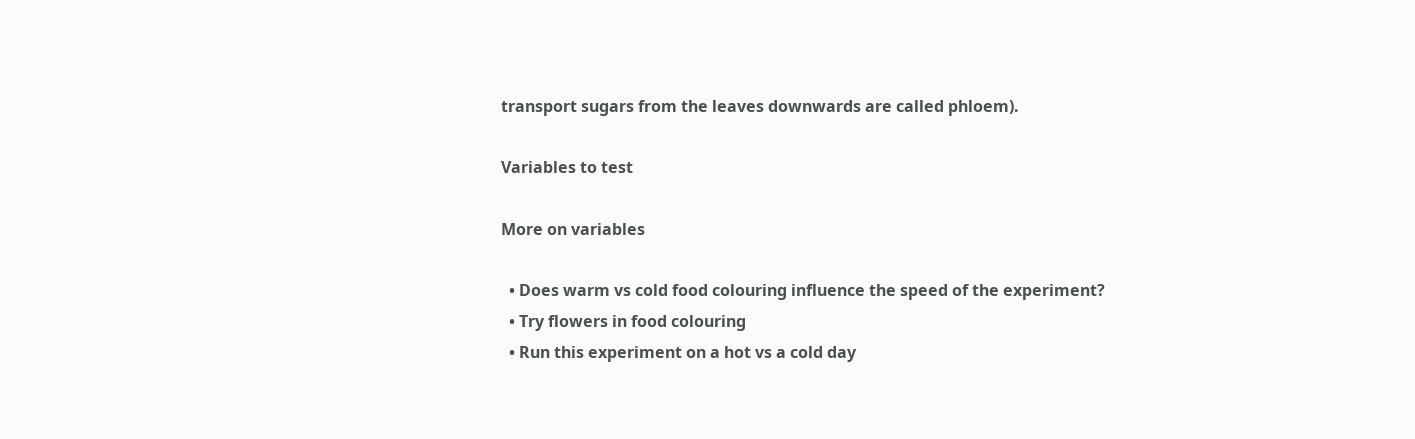transport sugars from the leaves downwards are called phloem).

Variables to test

More on variables

  • Does warm vs cold food colouring influence the speed of the experiment?
  • Try flowers in food colouring
  • Run this experiment on a hot vs a cold day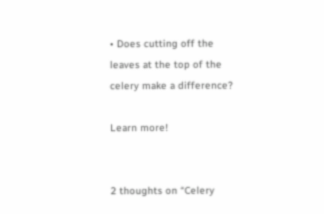• Does cutting off the leaves at the top of the celery make a difference?

Learn more!


2 thoughts on “Celery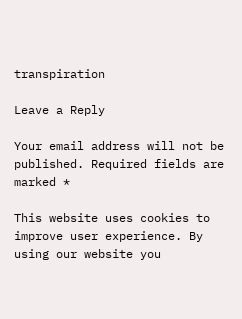transpiration

Leave a Reply

Your email address will not be published. Required fields are marked *

This website uses cookies to improve user experience. By using our website you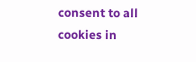consent to all cookies in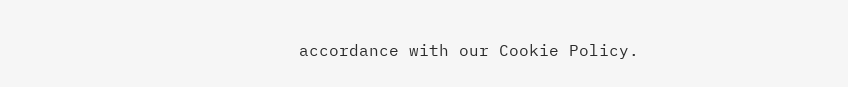accordance with our Cookie Policy.